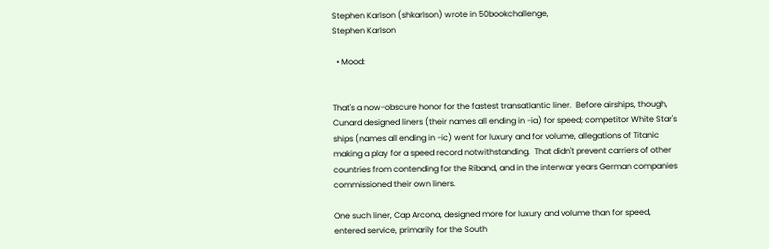Stephen Karlson (shkarlson) wrote in 50bookchallenge,
Stephen Karlson

  • Mood:


That's a now-obscure honor for the fastest transatlantic liner.  Before airships, though, Cunard designed liners (their names all ending in -ia) for speed; competitor White Star's ships (names all ending in -ic) went for luxury and for volume, allegations of Titanic making a play for a speed record notwithstanding.  That didn't prevent carriers of other countries from contending for the Riband, and in the interwar years German companies commissioned their own liners.

One such liner, Cap Arcona, designed more for luxury and volume than for speed, entered service, primarily for the South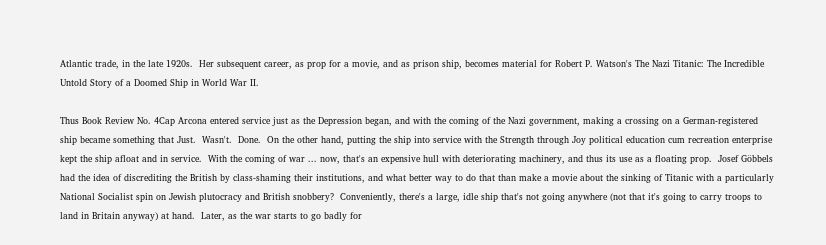Atlantic trade, in the late 1920s.  Her subsequent career, as prop for a movie, and as prison ship, becomes material for Robert P. Watson's The Nazi Titanic: The Incredible Untold Story of a Doomed Ship in World War II.

Thus Book Review No. 4Cap Arcona entered service just as the Depression began, and with the coming of the Nazi government, making a crossing on a German-registered ship became something that Just.  Wasn't.  Done.  On the other hand, putting the ship into service with the Strength through Joy political education cum recreation enterprise kept the ship afloat and in service.  With the coming of war ... now, that's an expensive hull with deteriorating machinery, and thus its use as a floating prop.  Josef Göbbels had the idea of discrediting the British by class-shaming their institutions, and what better way to do that than make a movie about the sinking of Titanic with a particularly National Socialist spin on Jewish plutocracy and British snobbery?  Conveniently, there's a large, idle ship that's not going anywhere (not that it's going to carry troops to land in Britain anyway) at hand.  Later, as the war starts to go badly for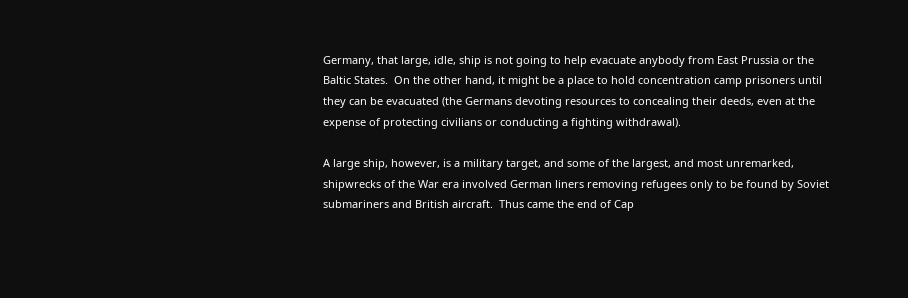Germany, that large, idle, ship is not going to help evacuate anybody from East Prussia or the Baltic States.  On the other hand, it might be a place to hold concentration camp prisoners until they can be evacuated (the Germans devoting resources to concealing their deeds, even at the expense of protecting civilians or conducting a fighting withdrawal).

A large ship, however, is a military target, and some of the largest, and most unremarked, shipwrecks of the War era involved German liners removing refugees only to be found by Soviet submariners and British aircraft.  Thus came the end of Cap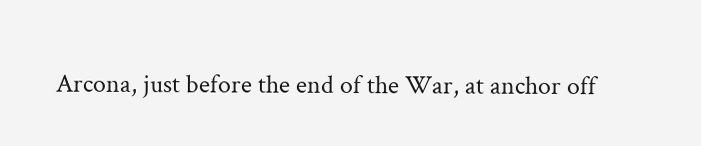Arcona, just before the end of the War, at anchor off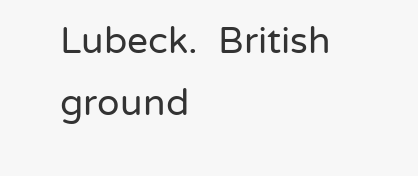Lubeck.  British ground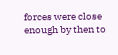forces were close enough by then to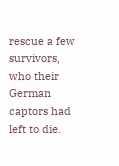rescue a few survivors, who their German captors had left to die.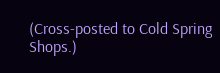(Cross-posted to Cold Spring Shops.)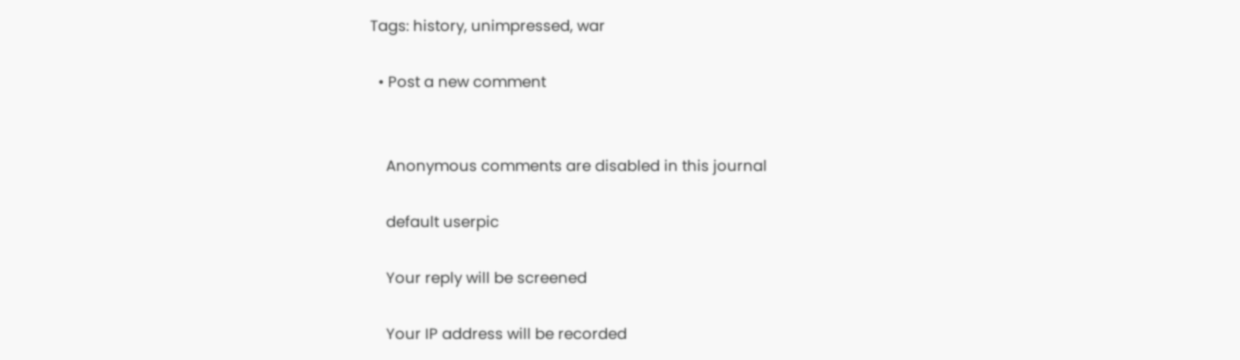Tags: history, unimpressed, war

  • Post a new comment


    Anonymous comments are disabled in this journal

    default userpic

    Your reply will be screened

    Your IP address will be recorded